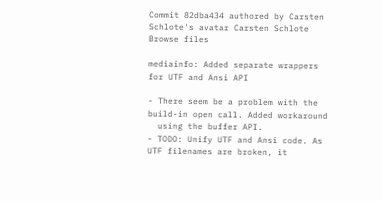Commit 82dba434 authored by Carsten Schlote's avatar Carsten Schlote
Browse files

mediainfo: Added separate wrappers for UTF and Ansi API

- There seem be a problem with the build-in open call. Added workaround
  using the buffer API.
- TODO: Unify UTF and Ansi code. As UTF filenames are broken, it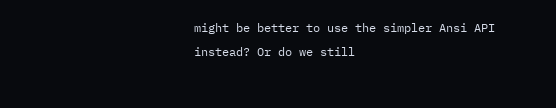might be better to use the simpler Ansi API instead? Or do we still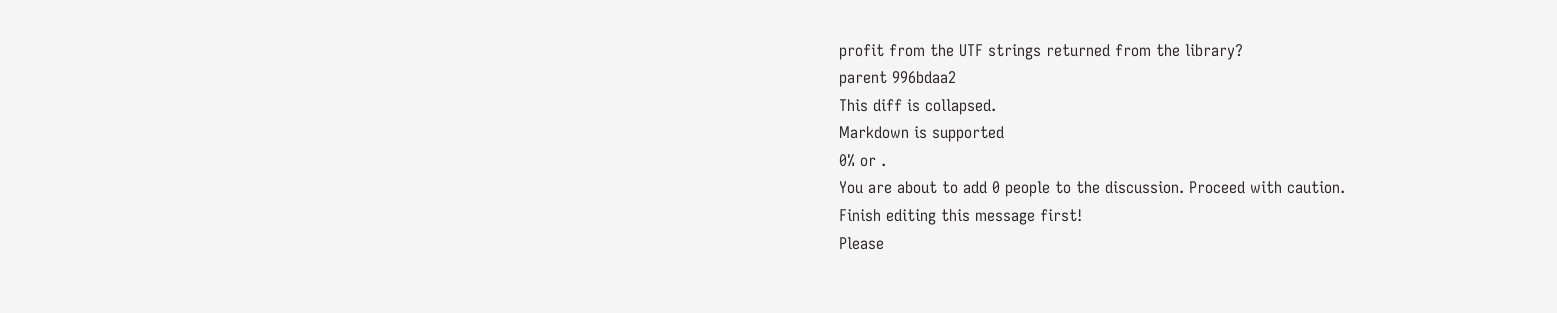profit from the UTF strings returned from the library?
parent 996bdaa2
This diff is collapsed.
Markdown is supported
0% or .
You are about to add 0 people to the discussion. Proceed with caution.
Finish editing this message first!
Please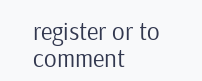register or to comment